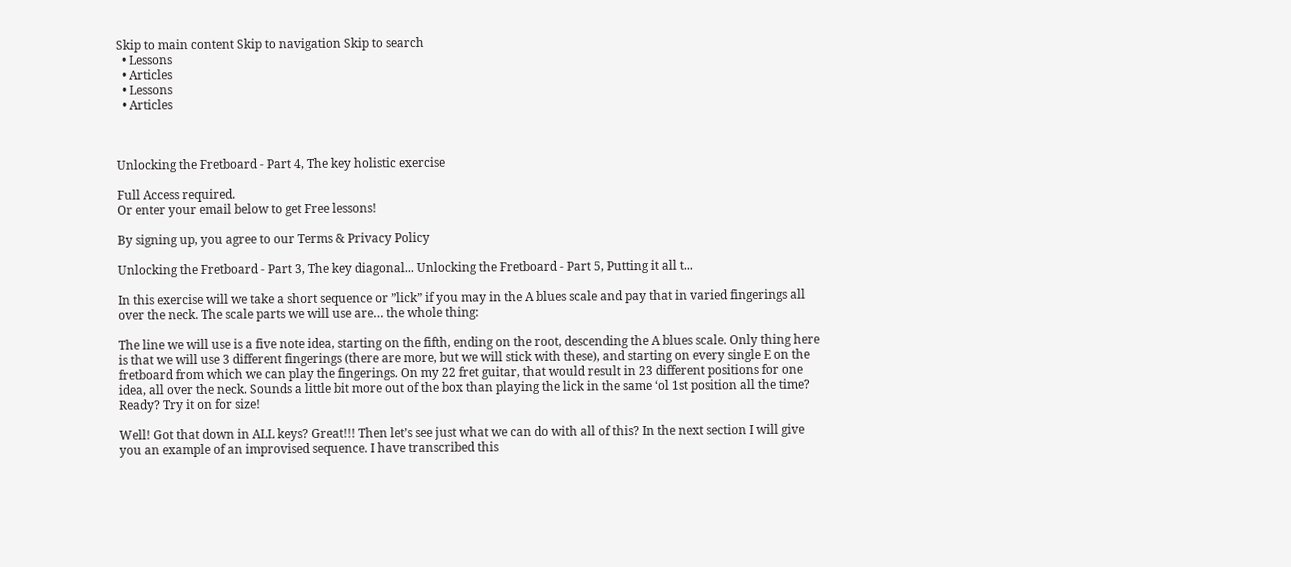Skip to main content Skip to navigation Skip to search
  • Lessons
  • Articles
  • Lessons
  • Articles



Unlocking the Fretboard - Part 4, The key holistic exercise

Full Access required.
Or enter your email below to get Free lessons!

By signing up, you agree to our Terms & Privacy Policy

Unlocking the Fretboard - Part 3, The key diagonal... Unlocking the Fretboard - Part 5, Putting it all t...

In this exercise will we take a short sequence or ”lick” if you may in the A blues scale and pay that in varied fingerings all over the neck. The scale parts we will use are… the whole thing:

The line we will use is a five note idea, starting on the fifth, ending on the root, descending the A blues scale. Only thing here is that we will use 3 different fingerings (there are more, but we will stick with these), and starting on every single E on the fretboard from which we can play the fingerings. On my 22 fret guitar, that would result in 23 different positions for one idea, all over the neck. Sounds a little bit more out of the box than playing the lick in the same ‘ol 1st position all the time? Ready? Try it on for size!

Well! Got that down in ALL keys? Great!!! Then let’s see just what we can do with all of this? In the next section I will give you an example of an improvised sequence. I have transcribed this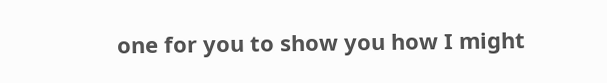one for you to show you how I might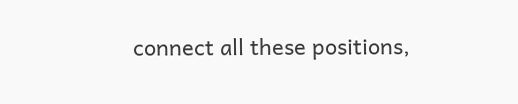connect all these positions,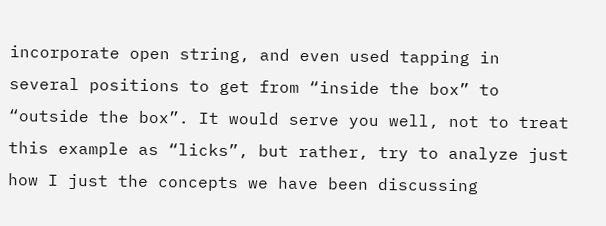incorporate open string, and even used tapping in several positions to get from “inside the box” to “outside the box”. It would serve you well, not to treat this example as “licks”, but rather, try to analyze just how I just the concepts we have been discussing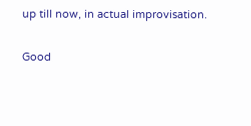up till now, in actual improvisation.

Good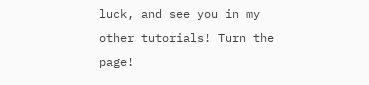luck, and see you in my other tutorials! Turn the page!